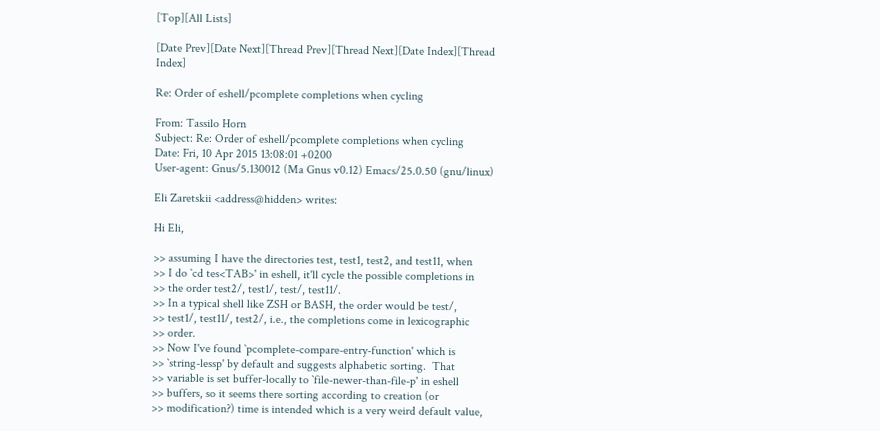[Top][All Lists]

[Date Prev][Date Next][Thread Prev][Thread Next][Date Index][Thread Index]

Re: Order of eshell/pcomplete completions when cycling

From: Tassilo Horn
Subject: Re: Order of eshell/pcomplete completions when cycling
Date: Fri, 10 Apr 2015 13:08:01 +0200
User-agent: Gnus/5.130012 (Ma Gnus v0.12) Emacs/25.0.50 (gnu/linux)

Eli Zaretskii <address@hidden> writes:

Hi Eli,

>> assuming I have the directories test, test1, test2, and test11, when
>> I do `cd tes<TAB>' in eshell, it'll cycle the possible completions in
>> the order test2/, test1/, test/, test11/.
>> In a typical shell like ZSH or BASH, the order would be test/,
>> test1/, test11/, test2/, i.e., the completions come in lexicographic
>> order.
>> Now I've found `pcomplete-compare-entry-function' which is
>> `string-lessp' by default and suggests alphabetic sorting.  That
>> variable is set buffer-locally to `file-newer-than-file-p' in eshell
>> buffers, so it seems there sorting according to creation (or
>> modification?) time is intended which is a very weird default value,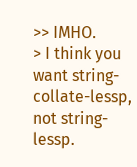>> IMHO.
> I think you want string-collate-lessp, not string-lessp.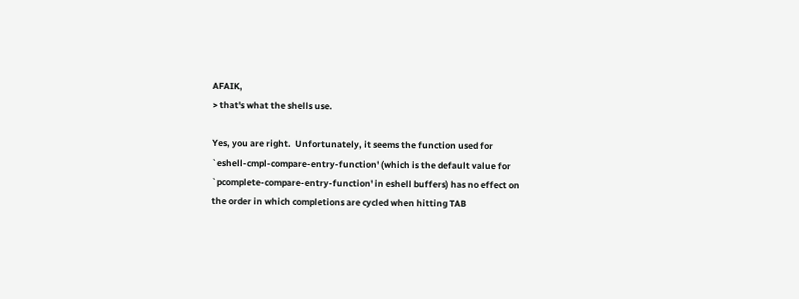AFAIK,
> that's what the shells use.

Yes, you are right.  Unfortunately, it seems the function used for
`eshell-cmpl-compare-entry-function' (which is the default value for
`pcomplete-compare-entry-function' in eshell buffers) has no effect on
the order in which completions are cycled when hitting TAB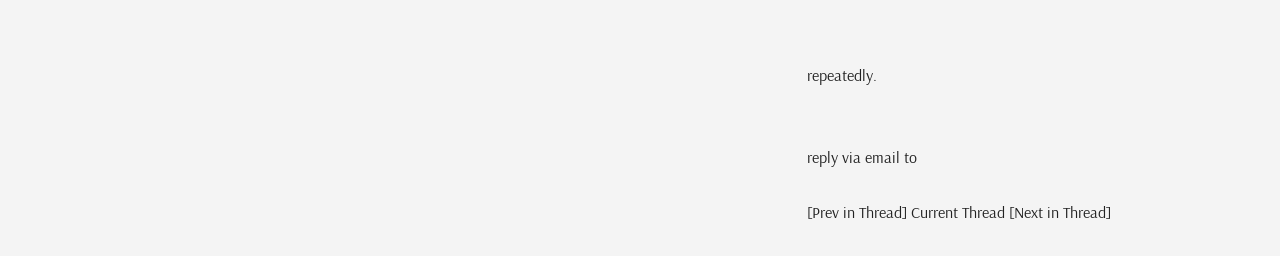repeatedly.


reply via email to

[Prev in Thread] Current Thread [Next in Thread]